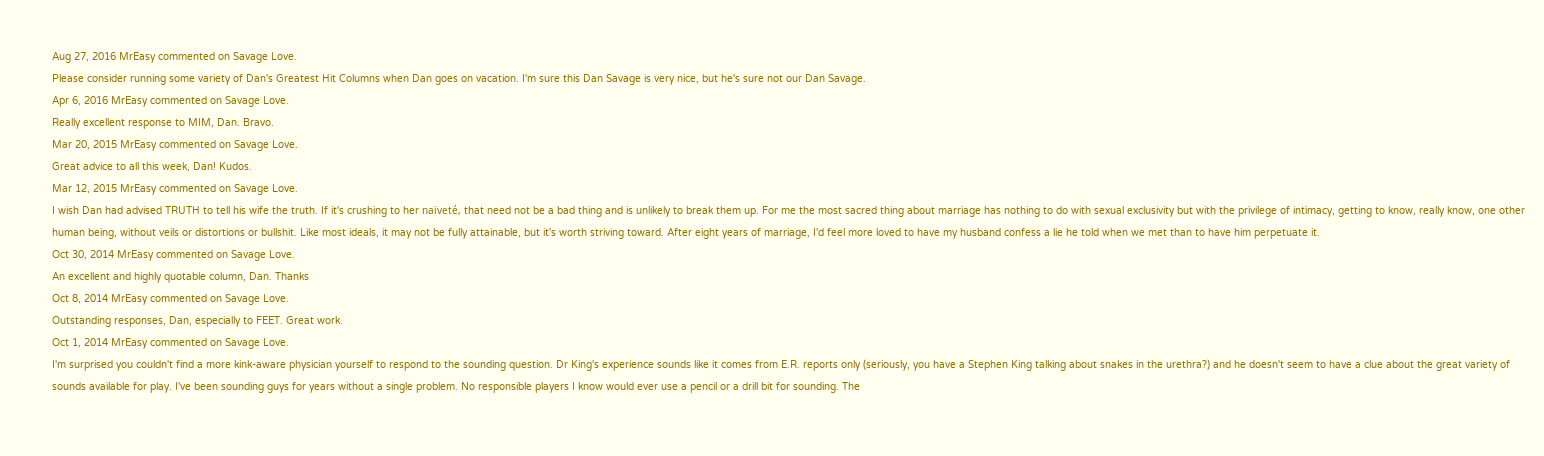Aug 27, 2016 MrEasy commented on Savage Love.
Please consider running some variety of Dan's Greatest Hit Columns when Dan goes on vacation. I'm sure this Dan Savage is very nice, but he's sure not our Dan Savage.
Apr 6, 2016 MrEasy commented on Savage Love.
Really excellent response to MIM, Dan. Bravo.
Mar 20, 2015 MrEasy commented on Savage Love.
Great advice to all this week, Dan! Kudos.
Mar 12, 2015 MrEasy commented on Savage Love.
I wish Dan had advised TRUTH to tell his wife the truth. If it's crushing to her naïveté, that need not be a bad thing and is unlikely to break them up. For me the most sacred thing about marriage has nothing to do with sexual exclusivity but with the privilege of intimacy, getting to know, really know, one other human being, without veils or distortions or bullshit. Like most ideals, it may not be fully attainable, but it's worth striving toward. After eight years of marriage, I'd feel more loved to have my husband confess a lie he told when we met than to have him perpetuate it.
Oct 30, 2014 MrEasy commented on Savage Love.
An excellent and highly quotable column, Dan. Thanks
Oct 8, 2014 MrEasy commented on Savage Love.
Outstanding responses, Dan, especially to FEET. Great work.
Oct 1, 2014 MrEasy commented on Savage Love.
I'm surprised you couldn't find a more kink-aware physician yourself to respond to the sounding question. Dr King's experience sounds like it comes from E.R. reports only (seriously, you have a Stephen King talking about snakes in the urethra?) and he doesn't seem to have a clue about the great variety of sounds available for play. I've been sounding guys for years without a single problem. No responsible players I know would ever use a pencil or a drill bit for sounding. The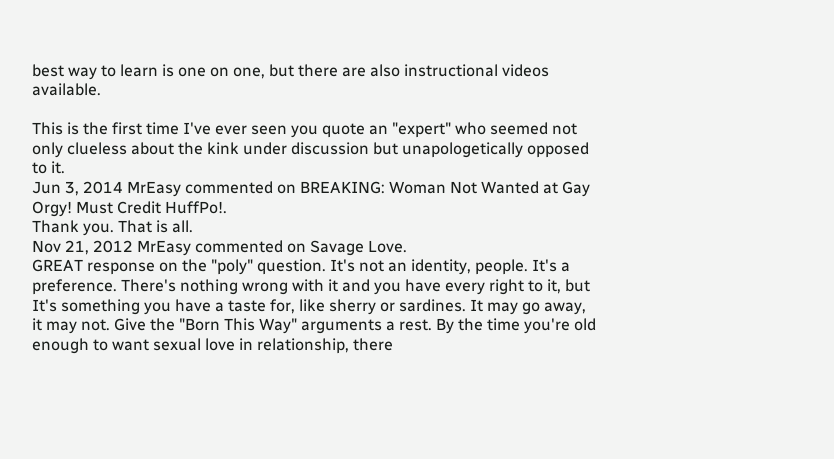best way to learn is one on one, but there are also instructional videos available.

This is the first time I've ever seen you quote an "expert" who seemed not only clueless about the kink under discussion but unapologetically opposed to it.
Jun 3, 2014 MrEasy commented on BREAKING: Woman Not Wanted at Gay Orgy! Must Credit HuffPo!.
Thank you. That is all.
Nov 21, 2012 MrEasy commented on Savage Love.
GREAT response on the "poly" question. It's not an identity, people. It's a preference. There's nothing wrong with it and you have every right to it, but It's something you have a taste for, like sherry or sardines. It may go away, it may not. Give the "Born This Way" arguments a rest. By the time you're old enough to want sexual love in relationship, there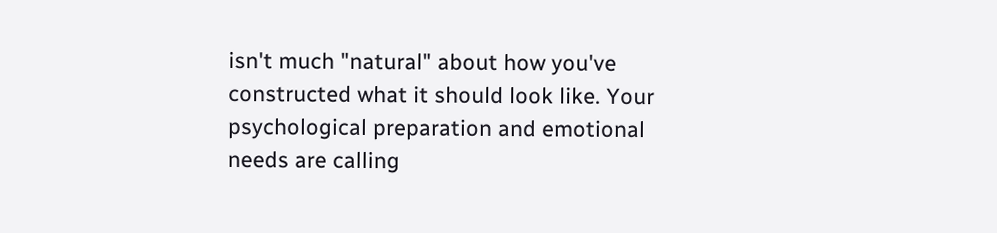isn't much "natural" about how you've constructed what it should look like. Your psychological preparation and emotional needs are calling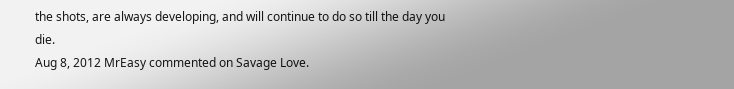the shots, are always developing, and will continue to do so till the day you die.
Aug 8, 2012 MrEasy commented on Savage Love.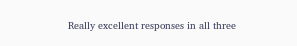Really excellent responses in all three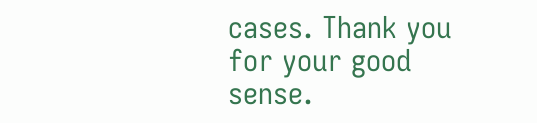cases. Thank you for your good sense.